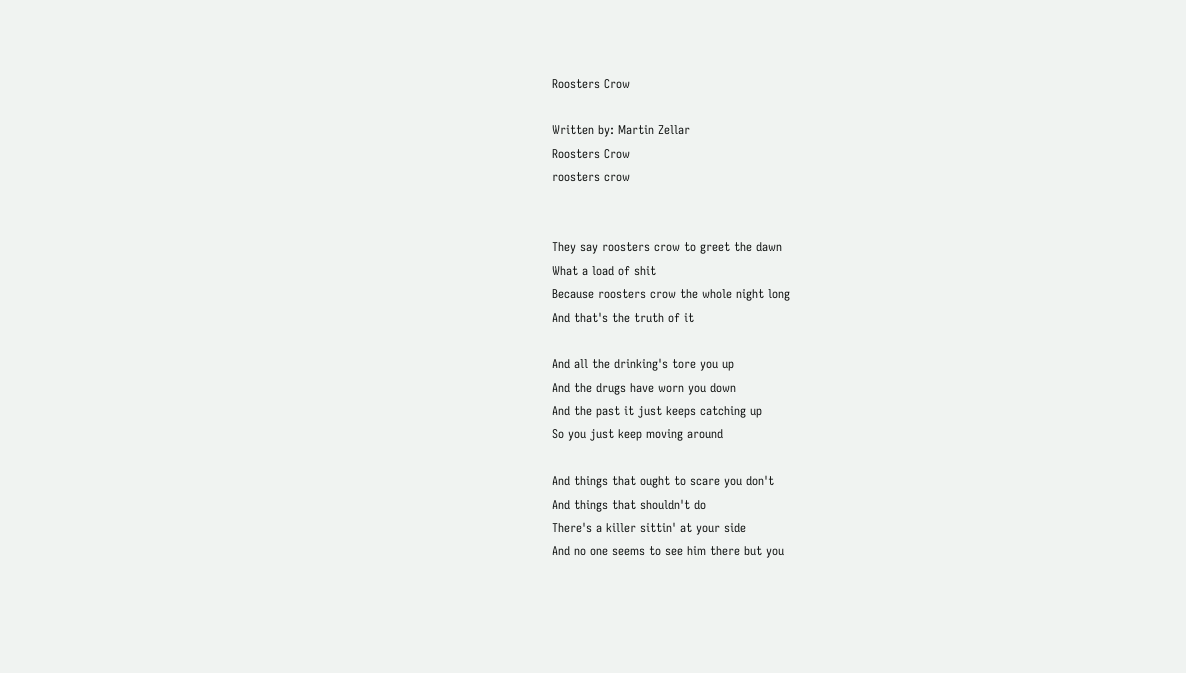Roosters Crow

Written by: Martin Zellar
Roosters Crow
roosters crow


They say roosters crow to greet the dawn
What a load of shit
Because roosters crow the whole night long
And that's the truth of it

And all the drinking's tore you up
And the drugs have worn you down
And the past it just keeps catching up
So you just keep moving around

And things that ought to scare you don't
And things that shouldn't do
There's a killer sittin' at your side
And no one seems to see him there but you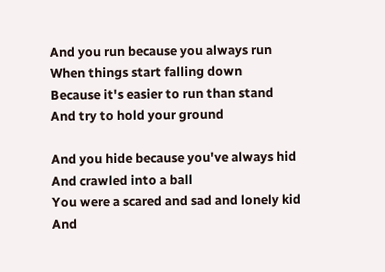And you run because you always run
When things start falling down
Because it's easier to run than stand
And try to hold your ground

And you hide because you've always hid
And crawled into a ball
You were a scared and sad and lonely kid
And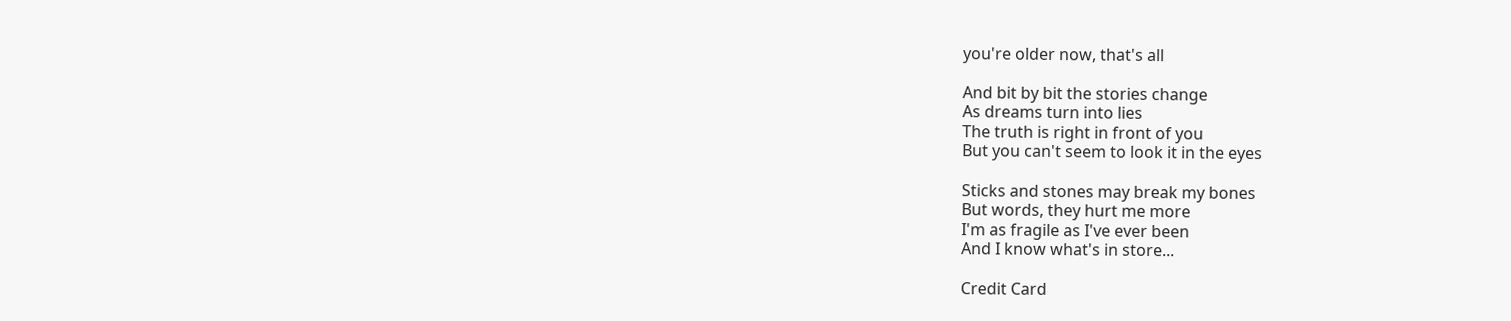you're older now, that's all

And bit by bit the stories change
As dreams turn into lies
The truth is right in front of you
But you can't seem to look it in the eyes

Sticks and stones may break my bones
But words, they hurt me more
I'm as fragile as I've ever been
And I know what's in store...

Credit Card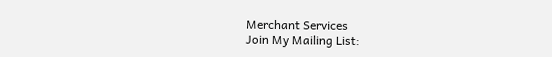Merchant Services
Join My Mailing List: